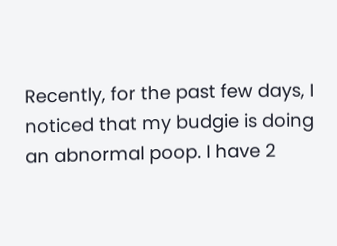Recently, for the past few days, I noticed that my budgie is doing an abnormal poop. I have 2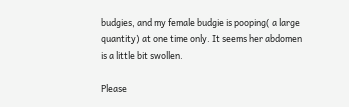budgies, and my female budgie is pooping( a large quantity) at one time only. It seems her abdomen is a little bit swollen.

Please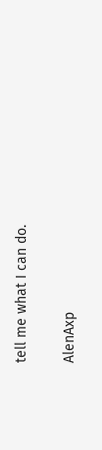tell me what I can do.

AlenAxp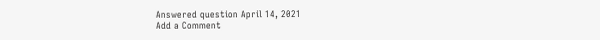Answered question April 14, 2021
Add a Comment